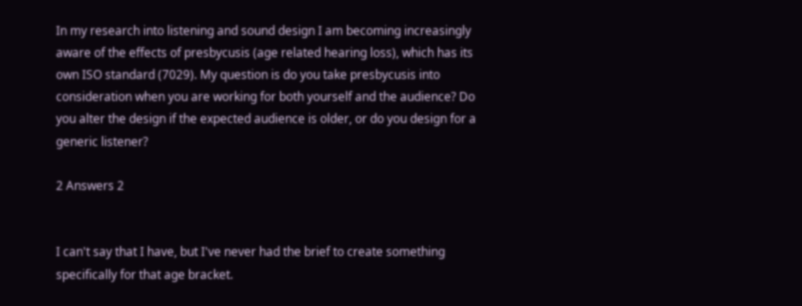In my research into listening and sound design I am becoming increasingly aware of the effects of presbycusis (age related hearing loss), which has its own ISO standard (7029). My question is do you take presbycusis into consideration when you are working for both yourself and the audience? Do you alter the design if the expected audience is older, or do you design for a generic listener?

2 Answers 2


I can't say that I have, but I've never had the brief to create something specifically for that age bracket.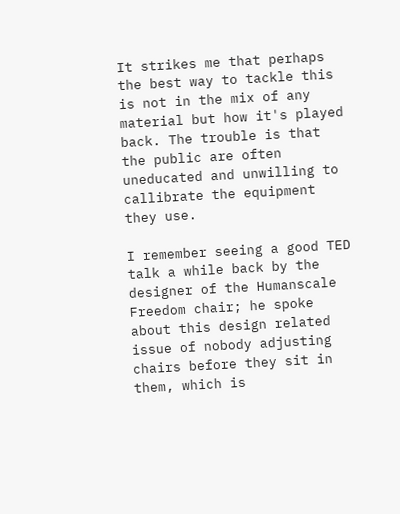It strikes me that perhaps the best way to tackle this is not in the mix of any material but how it's played back. The trouble is that the public are often uneducated and unwilling to callibrate the equipment they use.

I remember seeing a good TED talk a while back by the designer of the Humanscale Freedom chair; he spoke about this design related issue of nobody adjusting chairs before they sit in them, which is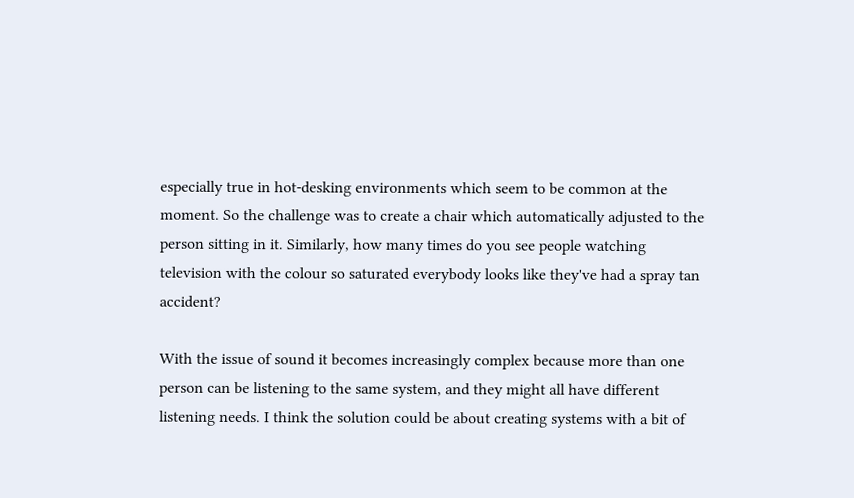especially true in hot-desking environments which seem to be common at the moment. So the challenge was to create a chair which automatically adjusted to the person sitting in it. Similarly, how many times do you see people watching television with the colour so saturated everybody looks like they've had a spray tan accident?

With the issue of sound it becomes increasingly complex because more than one person can be listening to the same system, and they might all have different listening needs. I think the solution could be about creating systems with a bit of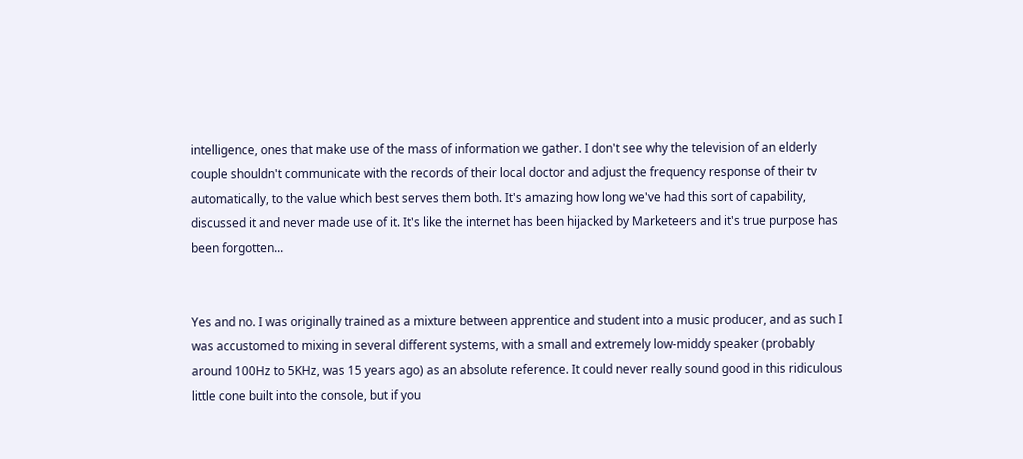intelligence, ones that make use of the mass of information we gather. I don't see why the television of an elderly couple shouldn't communicate with the records of their local doctor and adjust the frequency response of their tv automatically, to the value which best serves them both. It's amazing how long we've had this sort of capability, discussed it and never made use of it. It's like the internet has been hijacked by Marketeers and it's true purpose has been forgotten...


Yes and no. I was originally trained as a mixture between apprentice and student into a music producer, and as such I was accustomed to mixing in several different systems, with a small and extremely low-middy speaker (probably around 100Hz to 5KHz, was 15 years ago) as an absolute reference. It could never really sound good in this ridiculous little cone built into the console, but if you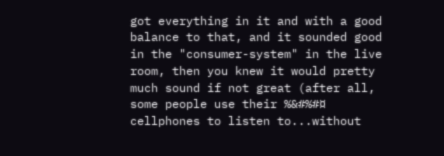got everything in it and with a good balance to that, and it sounded good in the "consumer-system" in the live room, then you knew it would pretty much sound if not great (after all, some people use their %&#%#¤ cellphones to listen to...without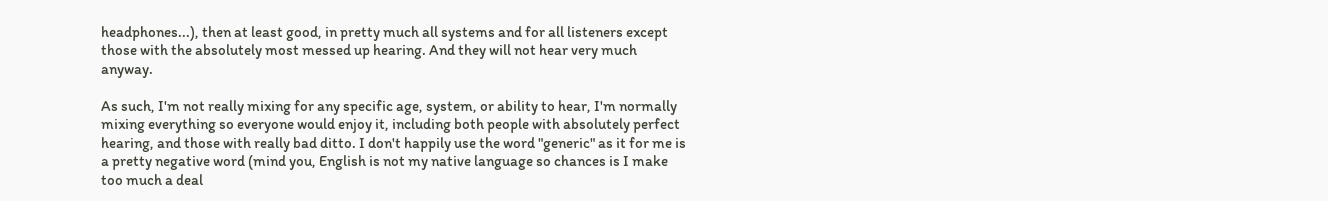headphones...), then at least good, in pretty much all systems and for all listeners except those with the absolutely most messed up hearing. And they will not hear very much anyway.

As such, I'm not really mixing for any specific age, system, or ability to hear, I'm normally mixing everything so everyone would enjoy it, including both people with absolutely perfect hearing, and those with really bad ditto. I don't happily use the word "generic" as it for me is a pretty negative word (mind you, English is not my native language so chances is I make too much a deal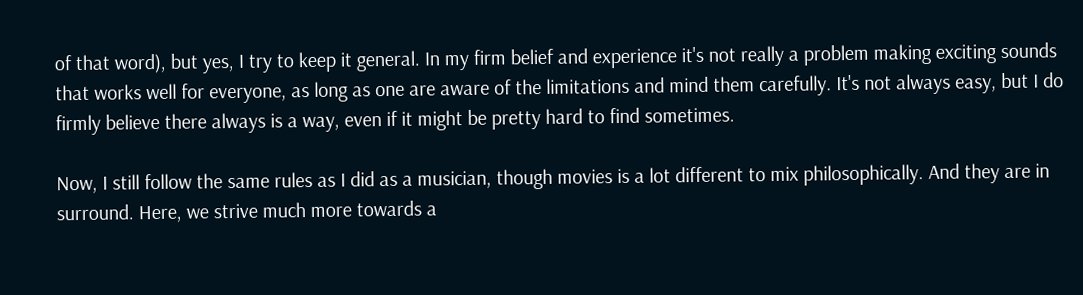of that word), but yes, I try to keep it general. In my firm belief and experience it's not really a problem making exciting sounds that works well for everyone, as long as one are aware of the limitations and mind them carefully. It's not always easy, but I do firmly believe there always is a way, even if it might be pretty hard to find sometimes.

Now, I still follow the same rules as I did as a musician, though movies is a lot different to mix philosophically. And they are in surround. Here, we strive much more towards a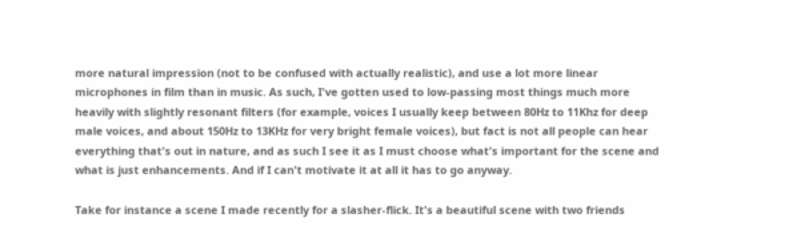more natural impression (not to be confused with actually realistic), and use a lot more linear microphones in film than in music. As such, I've gotten used to low-passing most things much more heavily with slightly resonant filters (for example, voices I usually keep between 80Hz to 11Khz for deep male voices, and about 150Hz to 13KHz for very bright female voices), but fact is not all people can hear everything that's out in nature, and as such I see it as I must choose what's important for the scene and what is just enhancements. And if I can't motivate it at all it has to go anyway.

Take for instance a scene I made recently for a slasher-flick. It's a beautiful scene with two friends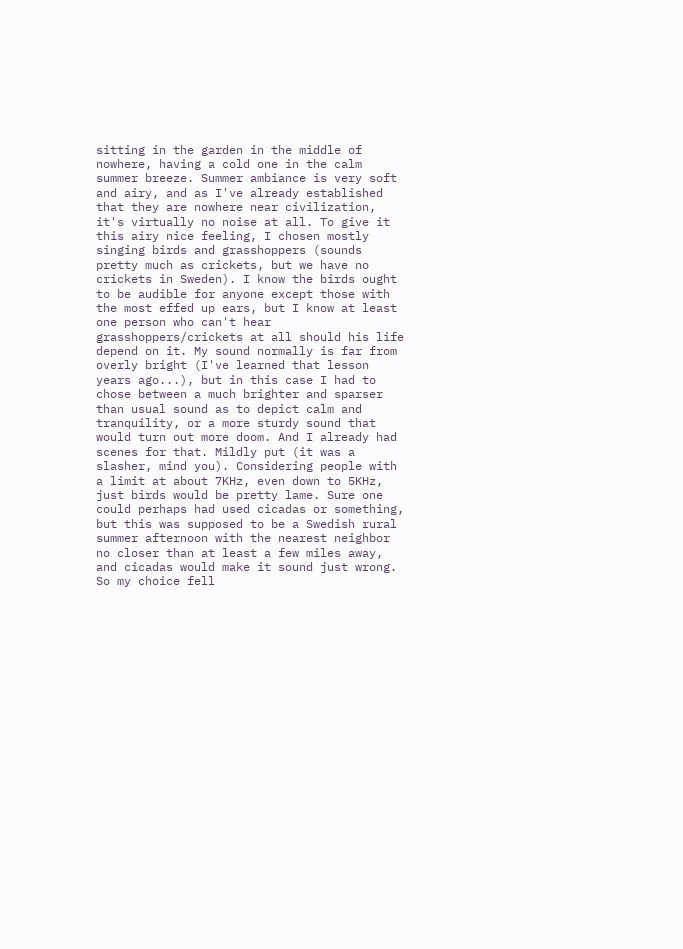sitting in the garden in the middle of nowhere, having a cold one in the calm summer breeze. Summer ambiance is very soft and airy, and as I've already established that they are nowhere near civilization, it's virtually no noise at all. To give it this airy nice feeling, I chosen mostly singing birds and grasshoppers (sounds pretty much as crickets, but we have no crickets in Sweden). I know the birds ought to be audible for anyone except those with the most effed up ears, but I know at least one person who can't hear grasshoppers/crickets at all should his life depend on it. My sound normally is far from overly bright (I've learned that lesson years ago...), but in this case I had to chose between a much brighter and sparser than usual sound as to depict calm and tranquility, or a more sturdy sound that would turn out more doom. And I already had scenes for that. Mildly put (it was a slasher, mind you). Considering people with a limit at about 7KHz, even down to 5KHz, just birds would be pretty lame. Sure one could perhaps had used cicadas or something, but this was supposed to be a Swedish rural summer afternoon with the nearest neighbor no closer than at least a few miles away, and cicadas would make it sound just wrong. So my choice fell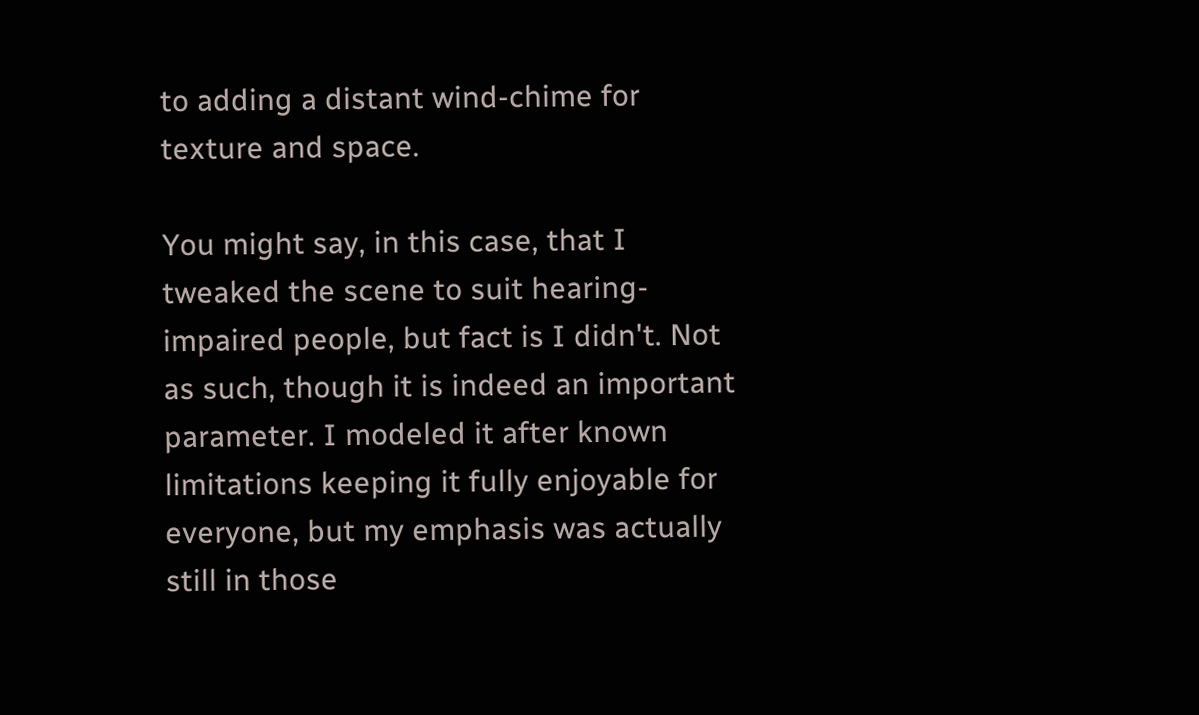to adding a distant wind-chime for texture and space.

You might say, in this case, that I tweaked the scene to suit hearing-impaired people, but fact is I didn't. Not as such, though it is indeed an important parameter. I modeled it after known limitations keeping it fully enjoyable for everyone, but my emphasis was actually still in those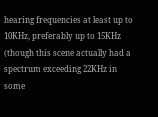hearing frequencies at least up to 10KHz, preferably up to 15KHz (though this scene actually had a spectrum exceeding 22KHz in some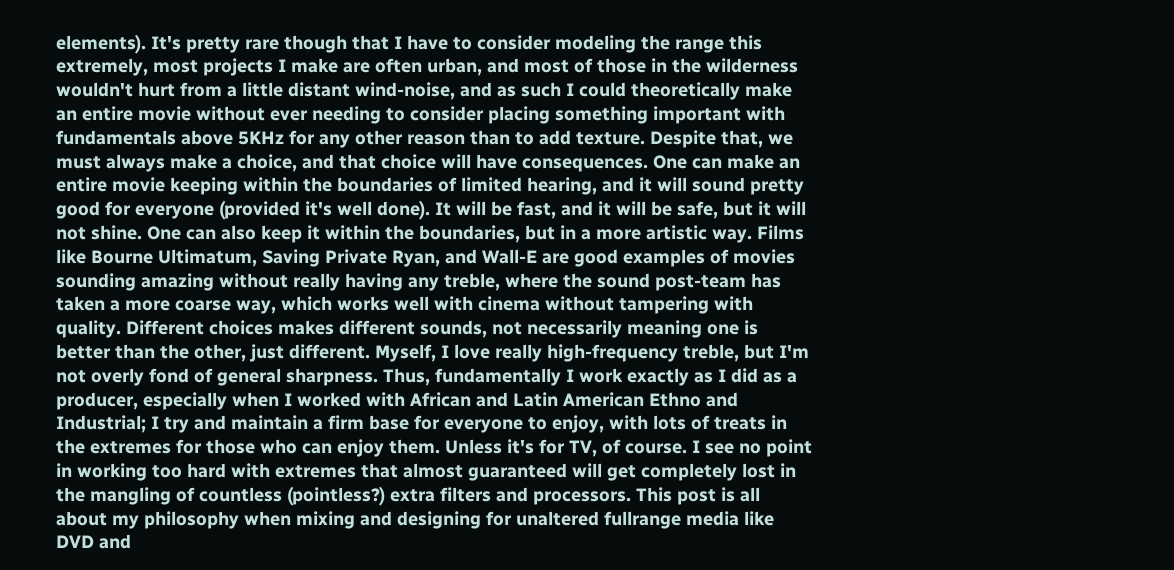elements). It's pretty rare though that I have to consider modeling the range this extremely, most projects I make are often urban, and most of those in the wilderness wouldn't hurt from a little distant wind-noise, and as such I could theoretically make an entire movie without ever needing to consider placing something important with fundamentals above 5KHz for any other reason than to add texture. Despite that, we must always make a choice, and that choice will have consequences. One can make an entire movie keeping within the boundaries of limited hearing, and it will sound pretty good for everyone (provided it's well done). It will be fast, and it will be safe, but it will not shine. One can also keep it within the boundaries, but in a more artistic way. Films like Bourne Ultimatum, Saving Private Ryan, and Wall-E are good examples of movies sounding amazing without really having any treble, where the sound post-team has taken a more coarse way, which works well with cinema without tampering with quality. Different choices makes different sounds, not necessarily meaning one is better than the other, just different. Myself, I love really high-frequency treble, but I'm not overly fond of general sharpness. Thus, fundamentally I work exactly as I did as a producer, especially when I worked with African and Latin American Ethno and Industrial; I try and maintain a firm base for everyone to enjoy, with lots of treats in the extremes for those who can enjoy them. Unless it's for TV, of course. I see no point in working too hard with extremes that almost guaranteed will get completely lost in the mangling of countless (pointless?) extra filters and processors. This post is all about my philosophy when mixing and designing for unaltered fullrange media like DVD and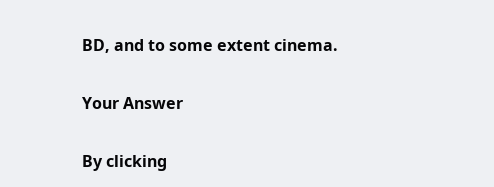BD, and to some extent cinema.

Your Answer

By clicking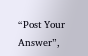“Post Your Answer”,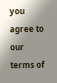you agree to our terms of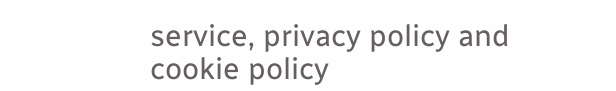service, privacy policy and cookie policy